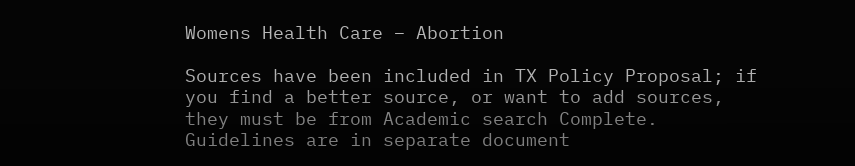Womens Health Care – Abortion

Sources have been included in TX Policy Proposal; if you find a better source, or want to add sources, they must be from Academic search Complete. Guidelines are in separate document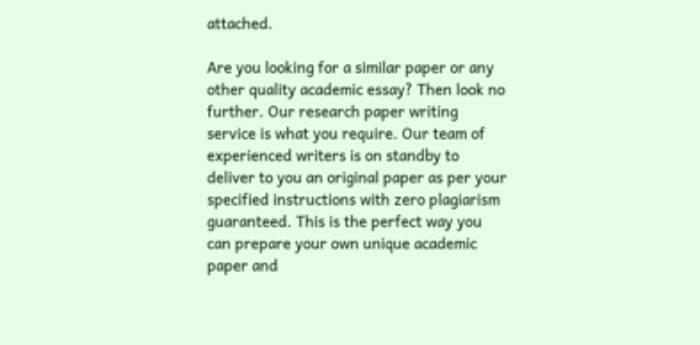attached.

Are you looking for a similar paper or any other quality academic essay? Then look no further. Our research paper writing service is what you require. Our team of experienced writers is on standby to deliver to you an original paper as per your specified instructions with zero plagiarism guaranteed. This is the perfect way you can prepare your own unique academic paper and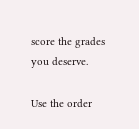score the grades you deserve.

Use the order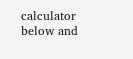calculator below and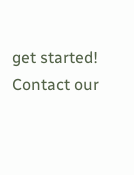get started! Contact our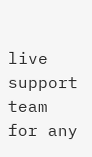live support team for any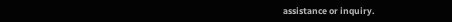assistance or inquiry.